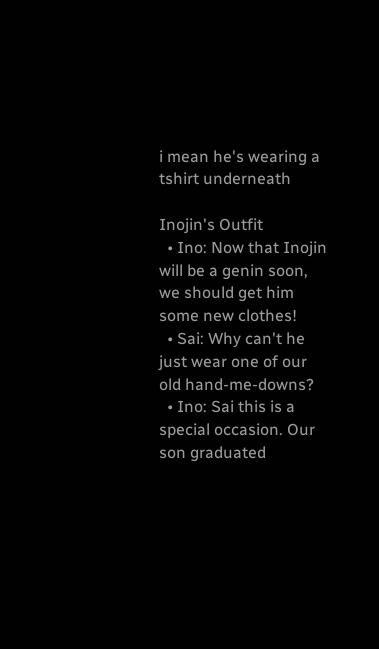i mean he's wearing a tshirt underneath

Inojin's Outfit
  • Ino: Now that Inojin will be a genin soon, we should get him some new clothes!
  • Sai: Why can't he just wear one of our old hand-me-downs?
  • Ino: Sai this is a special occasion. Our son graduated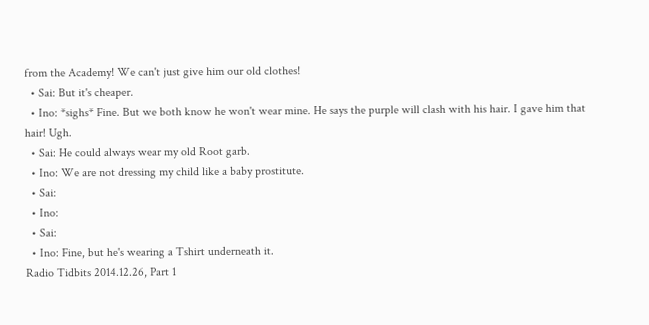from the Academy! We can't just give him our old clothes!
  • Sai: But it's cheaper.
  • Ino: *sighs* Fine. But we both know he won't wear mine. He says the purple will clash with his hair. I gave him that hair! Ugh.
  • Sai: He could always wear my old Root garb.
  • Ino: We are not dressing my child like a baby prostitute.
  • Sai:
  • Ino:
  • Sai:
  • Ino: Fine, but he's wearing a Tshirt underneath it.
Radio Tidbits 2014.12.26, Part 1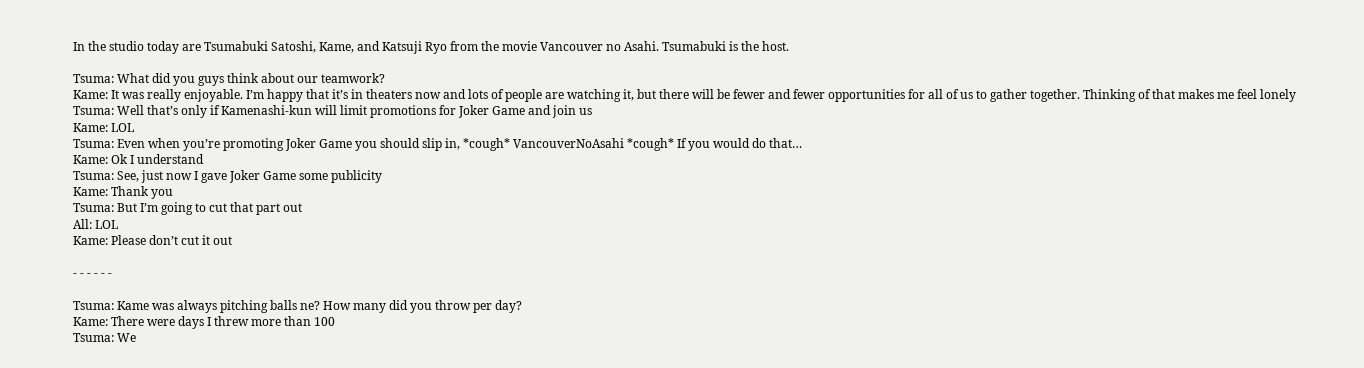In the studio today are Tsumabuki Satoshi, Kame, and Katsuji Ryo from the movie Vancouver no Asahi. Tsumabuki is the host.

Tsuma: What did you guys think about our teamwork?
Kame: It was really enjoyable. I’m happy that it’s in theaters now and lots of people are watching it, but there will be fewer and fewer opportunities for all of us to gather together. Thinking of that makes me feel lonely
Tsuma: Well that’s only if Kamenashi-kun will limit promotions for Joker Game and join us
Kame: LOL
Tsuma: Even when you’re promoting Joker Game you should slip in, *cough* VancouverNoAsahi *cough* If you would do that…
Kame: Ok I understand
Tsuma: See, just now I gave Joker Game some publicity
Kame: Thank you
Tsuma: But I’m going to cut that part out
All: LOL
Kame: Please don’t cut it out

- - - - - -

Tsuma: Kame was always pitching balls ne? How many did you throw per day?
Kame: There were days I threw more than 100
Tsuma: We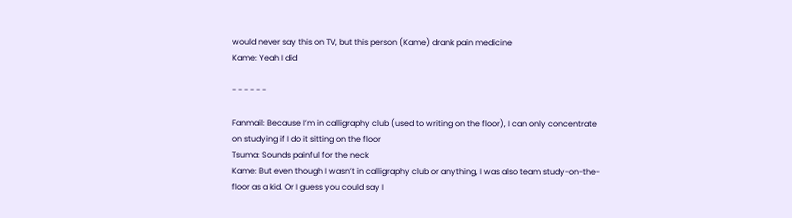would never say this on TV, but this person (Kame) drank pain medicine
Kame: Yeah I did

- - - - - -

Fanmail: Because I’m in calligraphy club (used to writing on the floor), I can only concentrate on studying if I do it sitting on the floor
Tsuma: Sounds painful for the neck
Kame: But even though I wasn’t in calligraphy club or anything, I was also team study-on-the-floor as a kid. Or I guess you could say I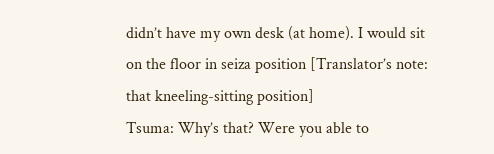didn’t have my own desk (at home). I would sit on the floor in seiza position [Translator’s note: that kneeling-sitting position]
Tsuma: Why’s that? Were you able to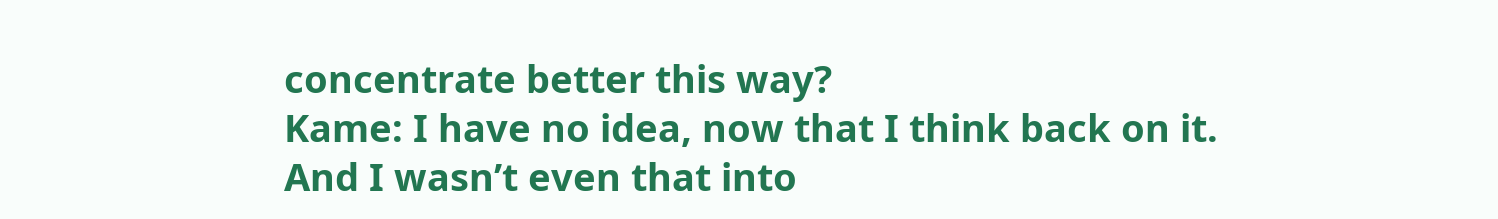concentrate better this way?
Kame: I have no idea, now that I think back on it. And I wasn’t even that into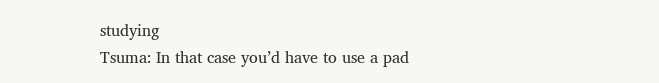studying
Tsuma: In that case you’d have to use a pad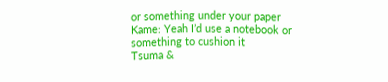or something under your paper
Kame: Yeah I’d use a notebook or something to cushion it
Tsuma &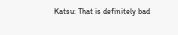Katsu: That is definitely bad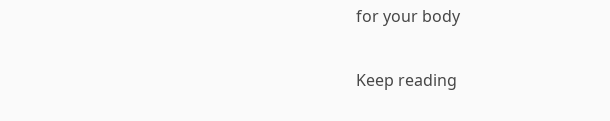for your body

Keep reading